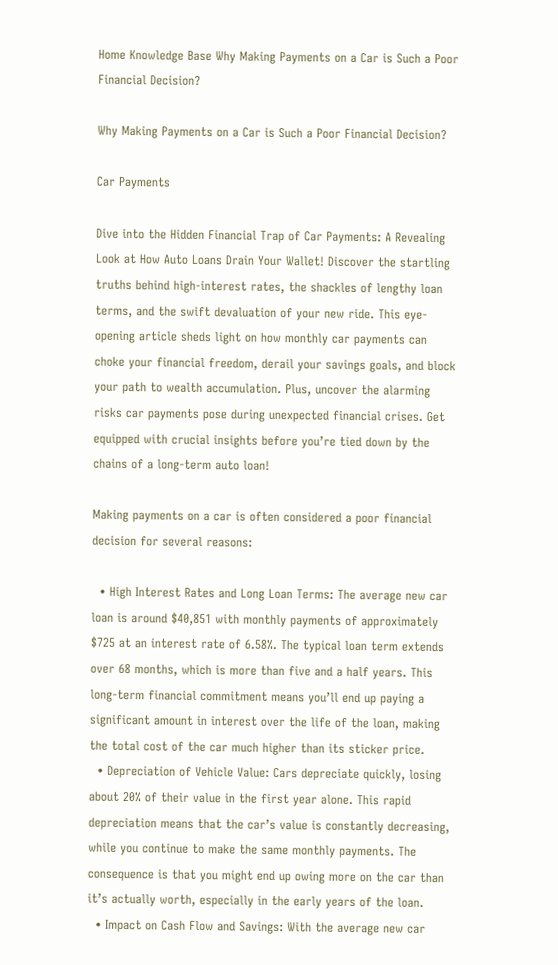Home Knowledge Base Why Making Payments on a Car is Such a Poor Financial Decision?

Why Making Payments on a Car is Such a Poor Financial Decision?

Car Payments

Dive into the Hidden Financial Trap of Car Payments: A Revealing Look at How Auto Loans Drain Your Wallet! Discover the startling truths behind high-interest rates, the shackles of lengthy loan terms, and the swift devaluation of your new ride. This eye-opening article sheds light on how monthly car payments can choke your financial freedom, derail your savings goals, and block your path to wealth accumulation. Plus, uncover the alarming risks car payments pose during unexpected financial crises. Get equipped with crucial insights before you’re tied down by the chains of a long-term auto loan!

Making payments on a car is often considered a poor financial decision for several reasons:

  • High Interest Rates and Long Loan Terms: The average new car loan is around $40,851 with monthly payments of approximately $725 at an interest rate of 6.58%. The typical loan term extends over 68 months, which is more than five and a half years. This long-term financial commitment means you’ll end up paying a significant amount in interest over the life of the loan, making the total cost of the car much higher than its sticker price.
  • Depreciation of Vehicle Value: Cars depreciate quickly, losing about 20% of their value in the first year alone. This rapid depreciation means that the car’s value is constantly decreasing, while you continue to make the same monthly payments. The consequence is that you might end up owing more on the car than it’s actually worth, especially in the early years of the loan.
  • Impact on Cash Flow and Savings: With the average new car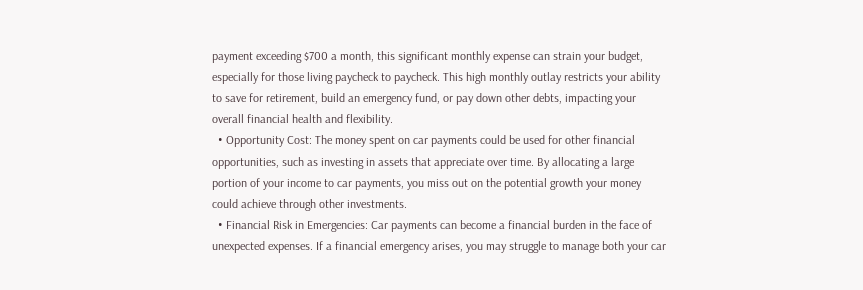payment exceeding $700 a month, this significant monthly expense can strain your budget, especially for those living paycheck to paycheck. This high monthly outlay restricts your ability to save for retirement, build an emergency fund, or pay down other debts, impacting your overall financial health and flexibility.
  • Opportunity Cost: The money spent on car payments could be used for other financial opportunities, such as investing in assets that appreciate over time. By allocating a large portion of your income to car payments, you miss out on the potential growth your money could achieve through other investments.
  • Financial Risk in Emergencies: Car payments can become a financial burden in the face of unexpected expenses. If a financial emergency arises, you may struggle to manage both your car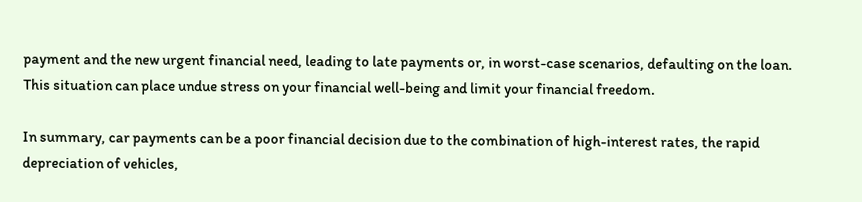payment and the new urgent financial need, leading to late payments or, in worst-case scenarios, defaulting on the loan. This situation can place undue stress on your financial well-being and limit your financial freedom.

In summary, car payments can be a poor financial decision due to the combination of high-interest rates, the rapid depreciation of vehicles,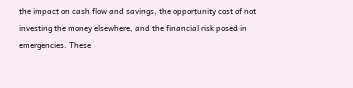the impact on cash flow and savings, the opportunity cost of not investing the money elsewhere, and the financial risk posed in emergencies. These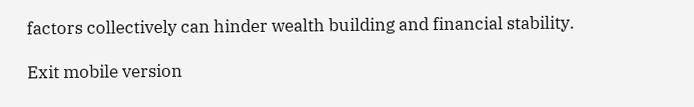factors collectively can hinder wealth building and financial stability.

Exit mobile version